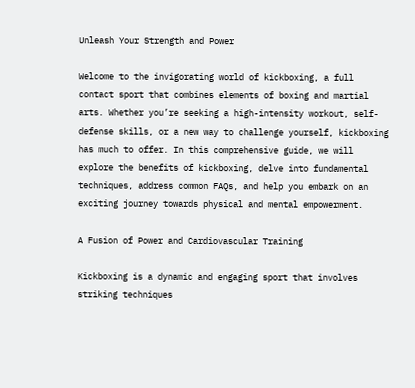Unleash Your Strength and Power

Welcome to the invigorating world of kickboxing, a full contact sport that combines elements of boxing and martial arts. Whether you’re seeking a high-intensity workout, self-defense skills, or a new way to challenge yourself, kickboxing has much to offer. In this comprehensive guide, we will explore the benefits of kickboxing, delve into fundamental techniques, address common FAQs, and help you embark on an exciting journey towards physical and mental empowerment.

A Fusion of Power and Cardiovascular Training

Kickboxing is a dynamic and engaging sport that involves striking techniques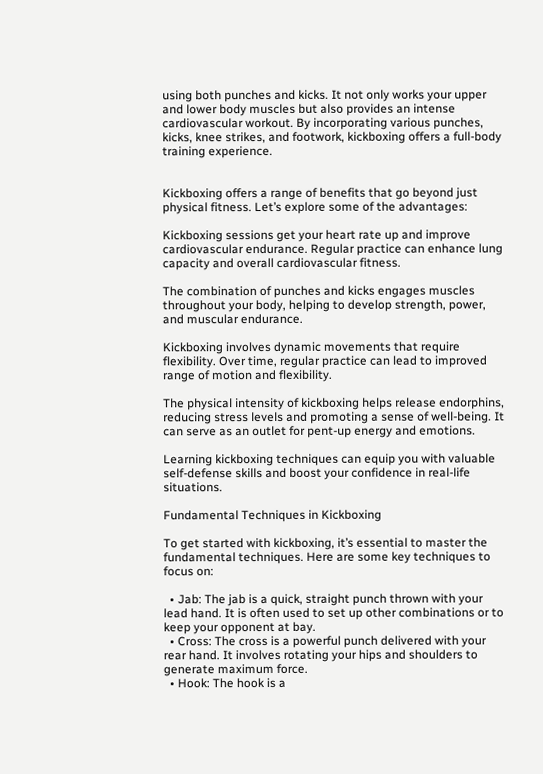using both punches and kicks. It not only works your upper and lower body muscles but also provides an intense cardiovascular workout. By incorporating various punches, kicks, knee strikes, and footwork, kickboxing offers a full-body training experience.


Kickboxing offers a range of benefits that go beyond just physical fitness. Let’s explore some of the advantages:

Kickboxing sessions get your heart rate up and improve cardiovascular endurance. Regular practice can enhance lung capacity and overall cardiovascular fitness.

The combination of punches and kicks engages muscles throughout your body, helping to develop strength, power, and muscular endurance.

Kickboxing involves dynamic movements that require flexibility. Over time, regular practice can lead to improved range of motion and flexibility.

The physical intensity of kickboxing helps release endorphins, reducing stress levels and promoting a sense of well-being. It can serve as an outlet for pent-up energy and emotions.

Learning kickboxing techniques can equip you with valuable self-defense skills and boost your confidence in real-life situations.

Fundamental Techniques in Kickboxing

To get started with kickboxing, it’s essential to master the fundamental techniques. Here are some key techniques to focus on:

  • Jab: The jab is a quick, straight punch thrown with your lead hand. It is often used to set up other combinations or to keep your opponent at bay.
  • Cross: The cross is a powerful punch delivered with your rear hand. It involves rotating your hips and shoulders to generate maximum force.
  • Hook: The hook is a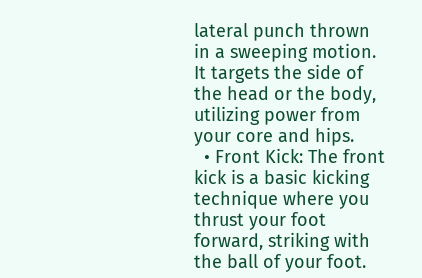lateral punch thrown in a sweeping motion. It targets the side of the head or the body, utilizing power from your core and hips.
  • Front Kick: The front kick is a basic kicking technique where you thrust your foot forward, striking with the ball of your foot.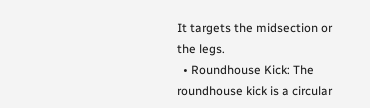It targets the midsection or the legs.
  • Roundhouse Kick: The roundhouse kick is a circular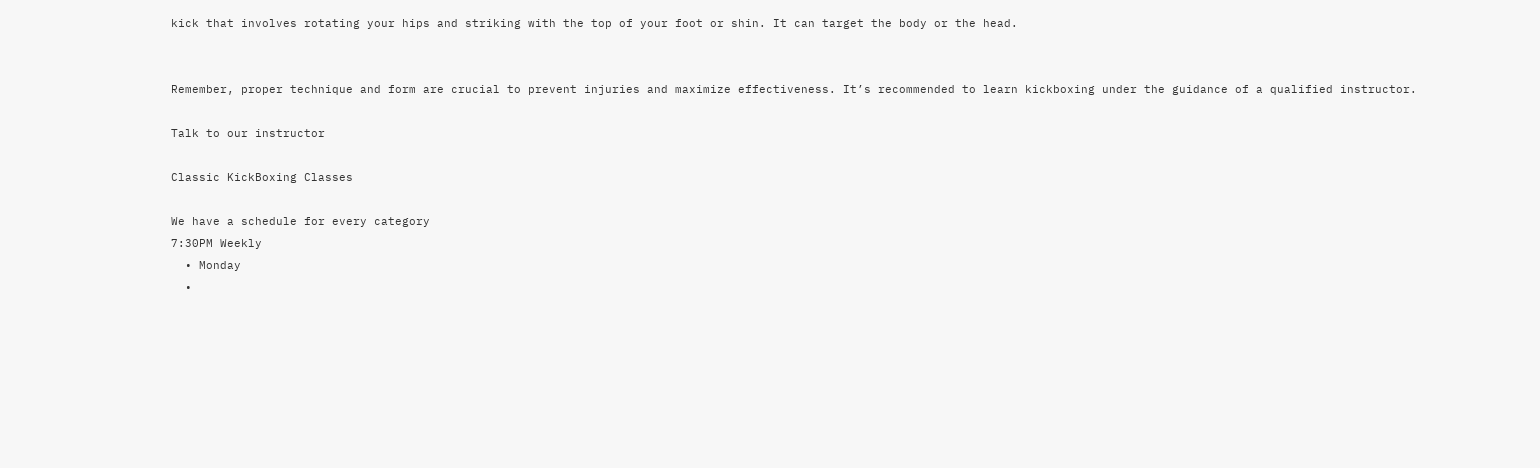kick that involves rotating your hips and striking with the top of your foot or shin. It can target the body or the head.


Remember, proper technique and form are crucial to prevent injuries and maximize effectiveness. It’s recommended to learn kickboxing under the guidance of a qualified instructor.

Talk to our instructor

Classic KickBoxing Classes

We have a schedule for every category
7:30PM Weekly
  • Monday
  •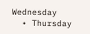Wednesday
  • Thursday